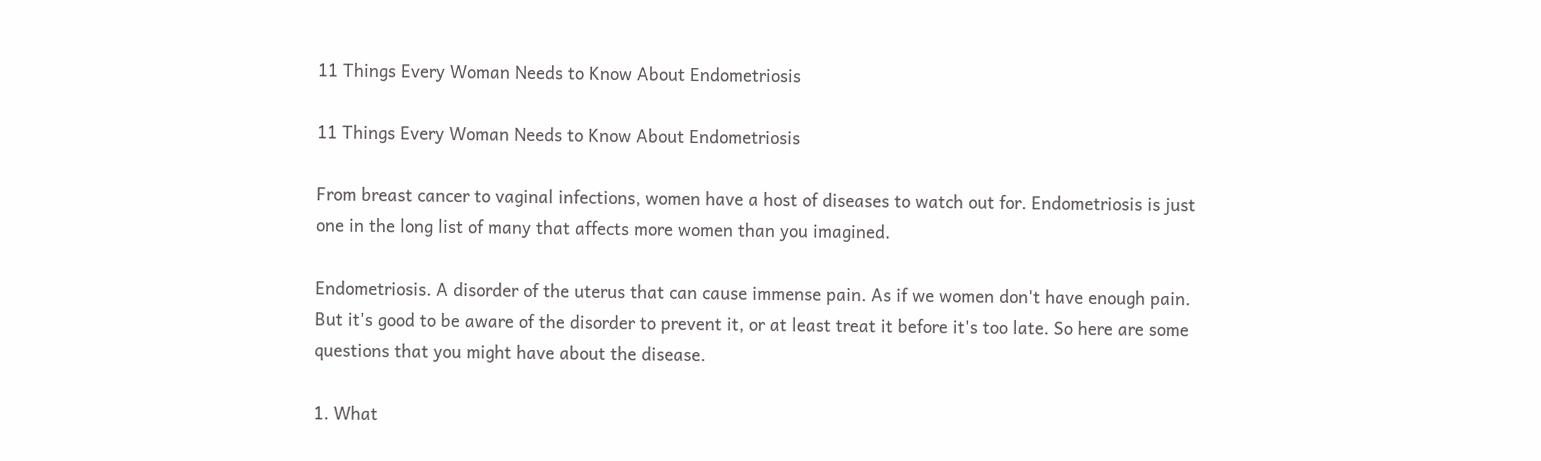11 Things Every Woman Needs to Know About Endometriosis

11 Things Every Woman Needs to Know About Endometriosis

From breast cancer to vaginal infections, women have a host of diseases to watch out for. Endometriosis is just one in the long list of many that affects more women than you imagined.

Endometriosis. A disorder of the uterus that can cause immense pain. As if we women don't have enough pain. But it's good to be aware of the disorder to prevent it, or at least treat it before it's too late. So here are some questions that you might have about the disease.

1. What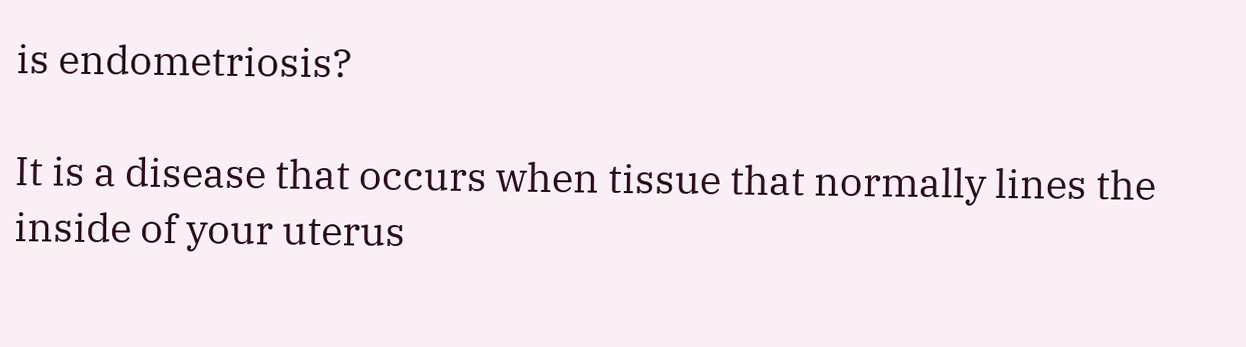is endometriosis?

It is a disease that occurs when tissue that normally lines the inside of your uterus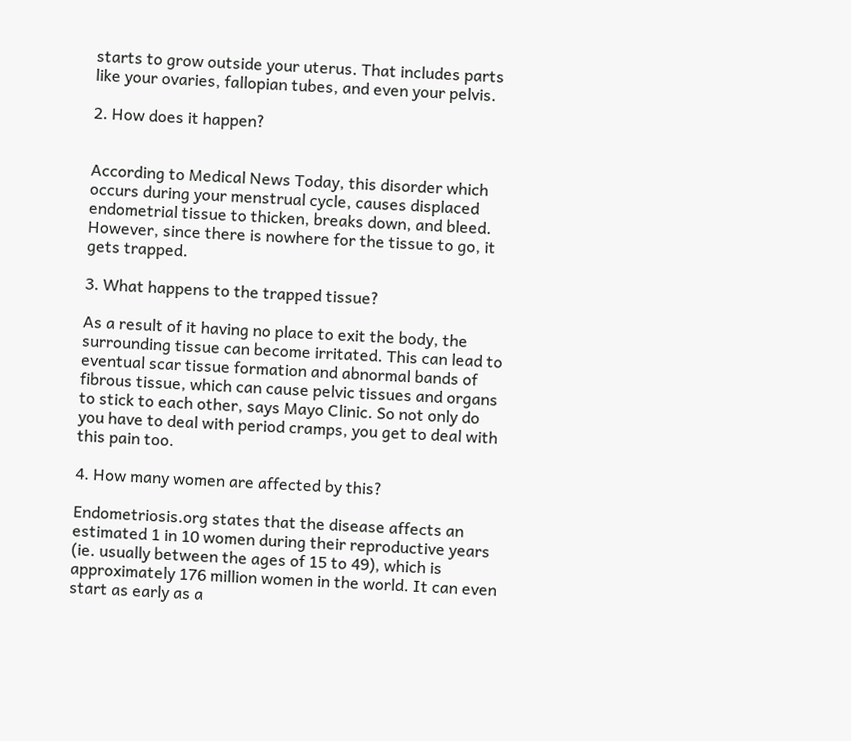starts to grow outside your uterus. That includes parts like your ovaries, fallopian tubes, and even your pelvis.

2. How does it happen?


According to Medical News Today, this disorder which occurs during your menstrual cycle, causes displaced endometrial tissue to thicken, breaks down, and bleed. However, since there is nowhere for the tissue to go, it gets trapped.

3. What happens to the trapped tissue?

As a result of it having no place to exit the body, the surrounding tissue can become irritated. This can lead to eventual scar tissue formation and abnormal bands of fibrous tissue, which can cause pelvic tissues and organs to stick to each other, says Mayo Clinic. So not only do you have to deal with period cramps, you get to deal with this pain too.

4. How many women are affected by this?

Endometriosis.org states that the disease affects an estimated 1 in 10 women during their reproductive years (ie. usually between the ages of 15 to 49), which is approximately 176 million women in the world. It can even start as early as a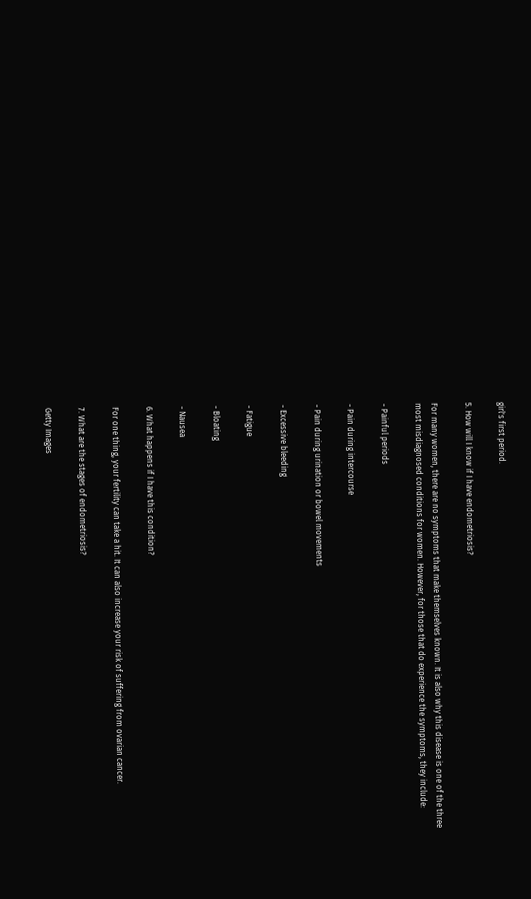girl's first period.

5. How will I know if I have endometriosis?

For many women, there are no symptoms that make themselves known. It is also why this disease is one of the three most misdiagnosed conditions for women. However, for those that do experience the symptoms, they include:

- Painful periods

- Pain during intercourse

- Pain during urination or bowel movements

- Excessive bleeding

- Fatigue

- Bloating

- Nausea

6. What happens if I have this condition?

For one thing, your fertility can take a hit. It can also increase your risk of suffering from ovarian cancer.

7. What are the stages of endometriosis?

Getty Images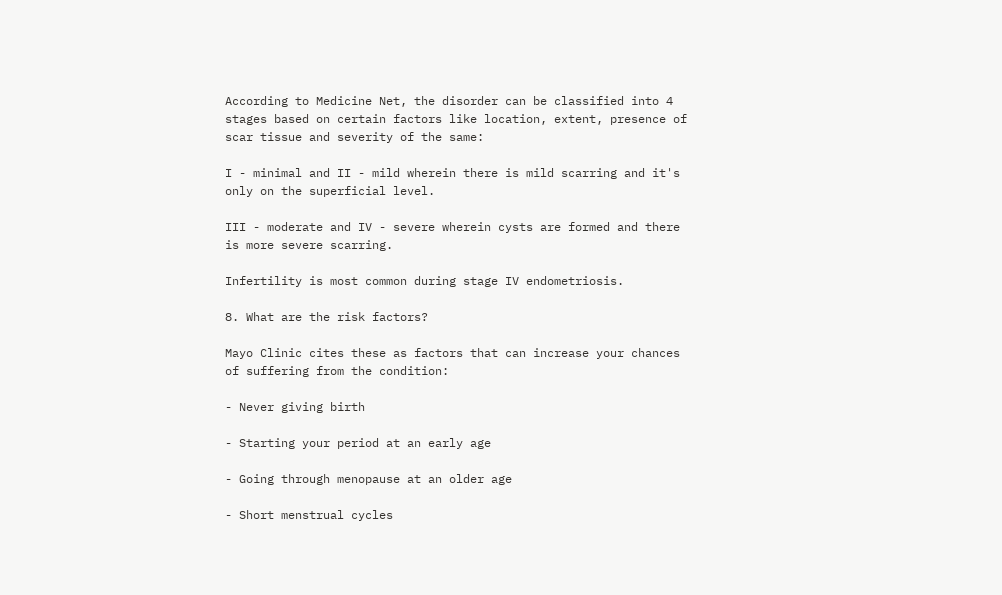According to Medicine Net, the disorder can be classified into 4 stages based on certain factors like location, extent, presence of scar tissue and severity of the same:

I - minimal and II - mild wherein there is mild scarring and it's only on the superficial level.

III - moderate and IV - severe wherein cysts are formed and there is more severe scarring.

Infertility is most common during stage IV endometriosis.

8. What are the risk factors?

Mayo Clinic cites these as factors that can increase your chances of suffering from the condition:

- Never giving birth

- Starting your period at an early age

- Going through menopause at an older age

- Short menstrual cycles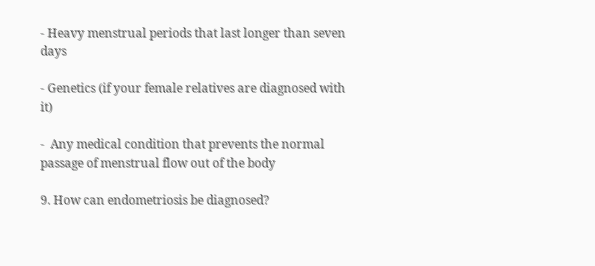- Heavy menstrual periods that last longer than seven days

- Genetics (if your female relatives are diagnosed with it)

-  Any medical condition that prevents the normal passage of menstrual flow out of the body

9. How can endometriosis be diagnosed?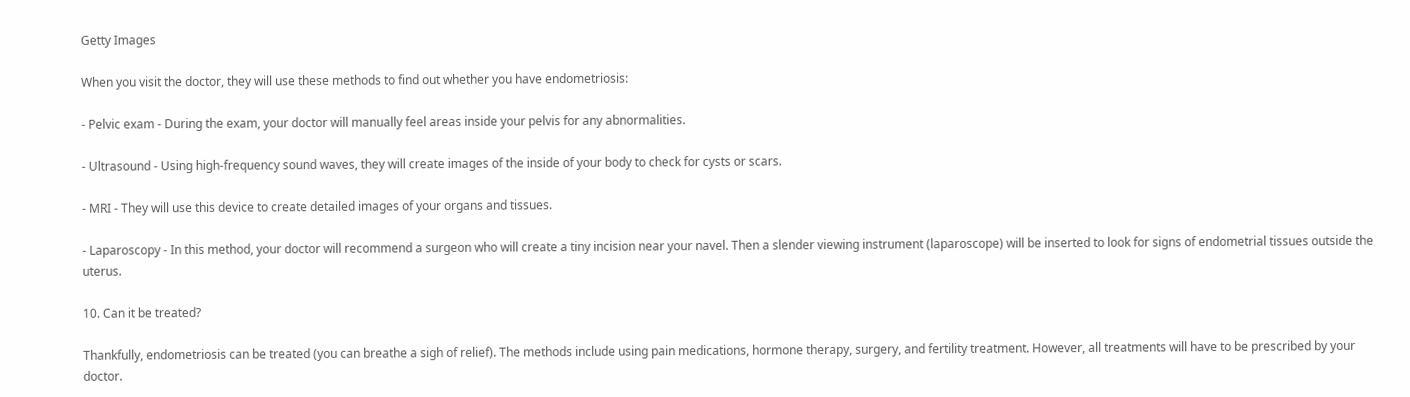Getty Images

When you visit the doctor, they will use these methods to find out whether you have endometriosis:

- Pelvic exam - During the exam, your doctor will manually feel areas inside your pelvis for any abnormalities.

- Ultrasound - Using high-frequency sound waves, they will create images of the inside of your body to check for cysts or scars.

- MRI - They will use this device to create detailed images of your organs and tissues.

- Laparoscopy - In this method, your doctor will recommend a surgeon who will create a tiny incision near your navel. Then a slender viewing instrument (laparoscope) will be inserted to look for signs of endometrial tissues outside the uterus.

10. Can it be treated?

Thankfully, endometriosis can be treated (you can breathe a sigh of relief). The methods include using pain medications, hormone therapy, surgery, and fertility treatment. However, all treatments will have to be prescribed by your doctor.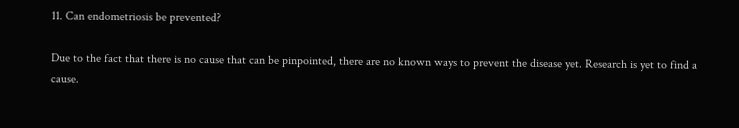11. Can endometriosis be prevented?

Due to the fact that there is no cause that can be pinpointed, there are no known ways to prevent the disease yet. Research is yet to find a cause.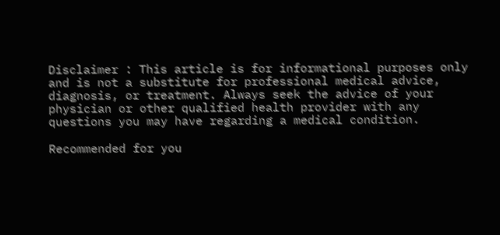Disclaimer : This article is for informational purposes only and is not a substitute for professional medical advice, diagnosis, or treatment. Always seek the advice of your physician or other qualified health provider with any questions you may have regarding a medical condition.

Recommended for you